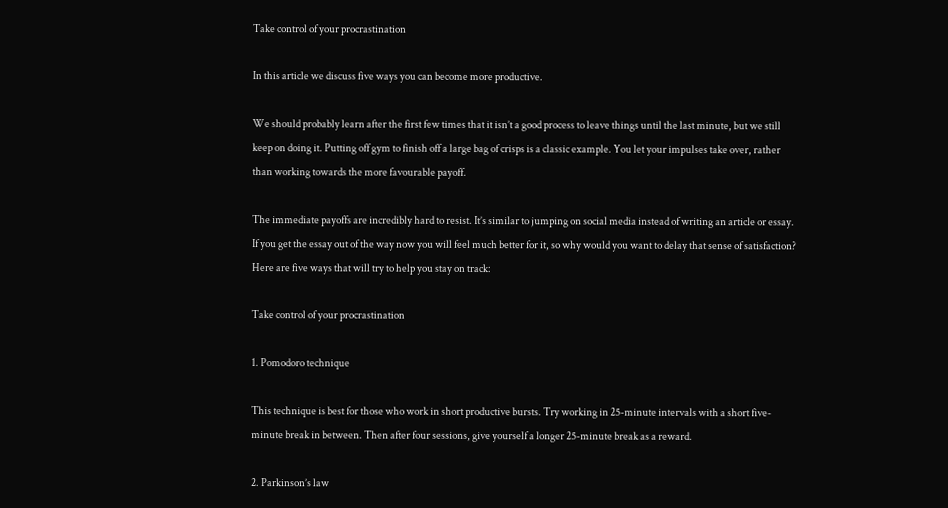Take control of your procrastination

In this article we discuss five ways you can become more productive.

We should probably learn after the first few times that it isn’t a good process to leave things until the last minute, but we still keep on doing it. Putting off gym to finish off a large bag of crisps is a classic example. You let your impulses take over, rather than working towards the more favourable payoff.

The immediate payoffs are incredibly hard to resist. It’s similar to jumping on social media instead of writing an article or essay. If you get the essay out of the way now you will feel much better for it, so why would you want to delay that sense of satisfaction? Here are five ways that will try to help you stay on track:

Take control of your procrastination

1. Pomodoro technique

This technique is best for those who work in short productive bursts. Try working in 25-minute intervals with a short five-minute break in between. Then after four sessions, give yourself a longer 25-minute break as a reward.

2. Parkinson’s law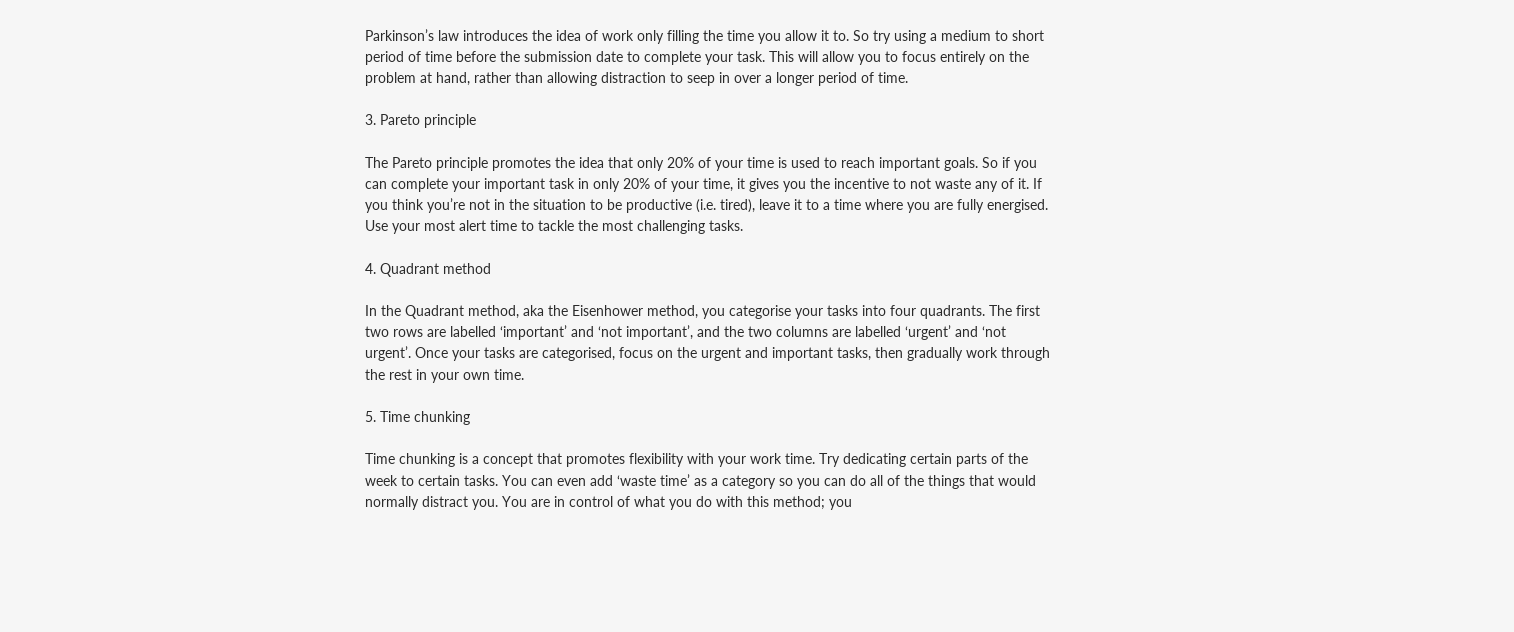Parkinson’s law introduces the idea of work only filling the time you allow it to. So try using a medium to short period of time before the submission date to complete your task. This will allow you to focus entirely on the problem at hand, rather than allowing distraction to seep in over a longer period of time.

3. Pareto principle

The Pareto principle promotes the idea that only 20% of your time is used to reach important goals. So if you can complete your important task in only 20% of your time, it gives you the incentive to not waste any of it. If you think you’re not in the situation to be productive (i.e. tired), leave it to a time where you are fully energised. Use your most alert time to tackle the most challenging tasks.

4. Quadrant method

In the Quadrant method, aka the Eisenhower method, you categorise your tasks into four quadrants. The first two rows are labelled ‘important’ and ‘not important’, and the two columns are labelled ‘urgent’ and ‘not urgent’. Once your tasks are categorised, focus on the urgent and important tasks, then gradually work through the rest in your own time.

5. Time chunking

Time chunking is a concept that promotes flexibility with your work time. Try dedicating certain parts of the week to certain tasks. You can even add ‘waste time’ as a category so you can do all of the things that would normally distract you. You are in control of what you do with this method; you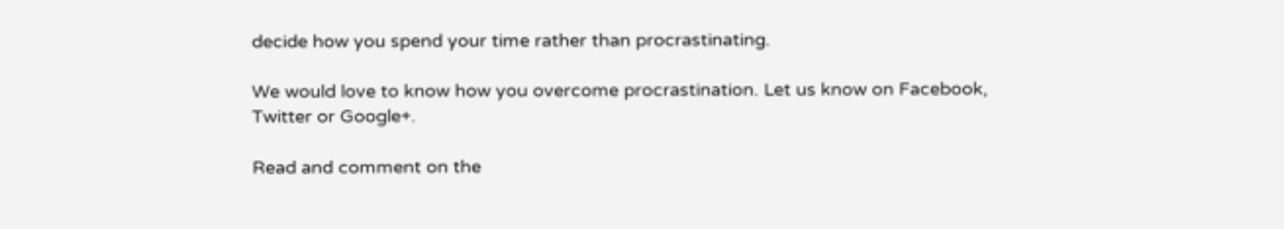decide how you spend your time rather than procrastinating.

We would love to know how you overcome procrastination. Let us know on Facebook, Twitter or Google+.

Read and comment on the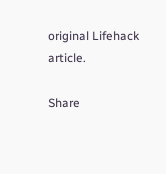original Lifehack article.

Share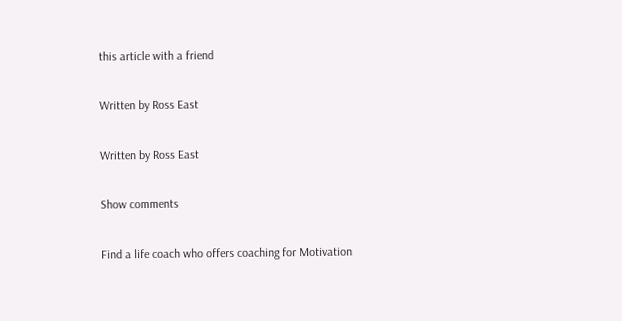this article with a friend

Written by Ross East

Written by Ross East

Show comments

Find a life coach who offers coaching for Motivation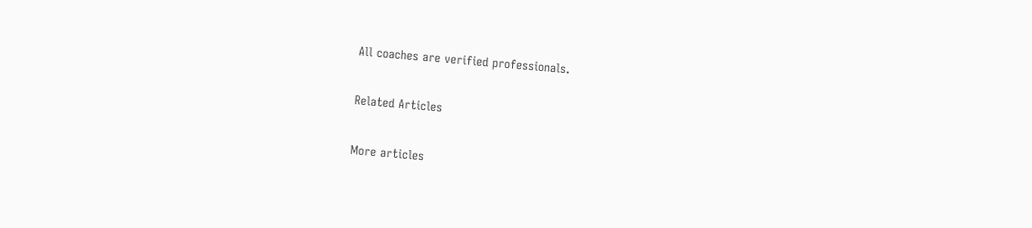All coaches are verified professionals.

Related Articles

More articles